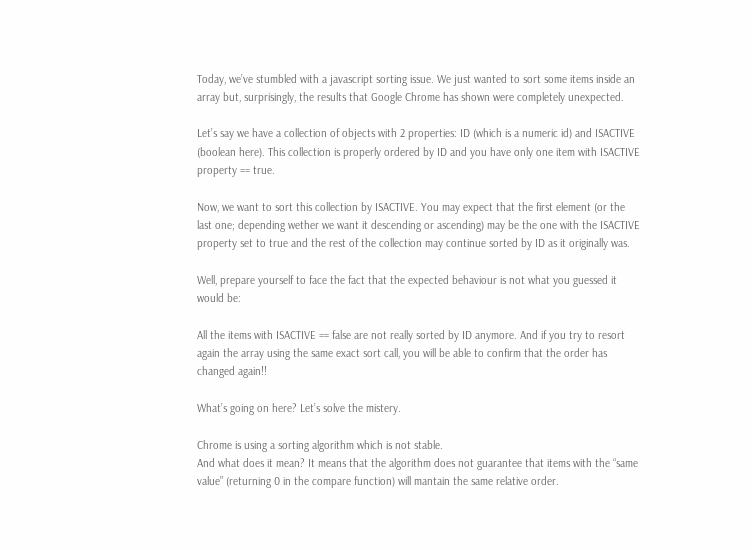Today, we’ve stumbled with a javascript sorting issue. We just wanted to sort some items inside an array but, surprisingly, the results that Google Chrome has shown were completely unexpected.

Let’s say we have a collection of objects with 2 properties: ID (which is a numeric id) and ISACTIVE (boolean here). This collection is properly ordered by ID and you have only one item with ISACTIVE property == true.

Now, we want to sort this collection by ISACTIVE. You may expect that the first element (or the last one; depending wether we want it descending or ascending) may be the one with the ISACTIVE property set to true and the rest of the collection may continue sorted by ID as it originally was.

Well, prepare yourself to face the fact that the expected behaviour is not what you guessed it would be:

All the items with ISACTIVE == false are not really sorted by ID anymore. And if you try to resort again the array using the same exact sort call, you will be able to confirm that the order has changed again!!

What’s going on here? Let’s solve the mistery.

Chrome is using a sorting algorithm which is not stable.
And what does it mean? It means that the algorithm does not guarantee that items with the “same value” (returning 0 in the compare function) will mantain the same relative order.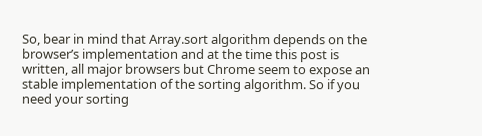So, bear in mind that Array.sort algorithm depends on the browser’s implementation and at the time this post is written, all major browsers but Chrome seem to expose an stable implementation of the sorting algorithm. So if you need your sorting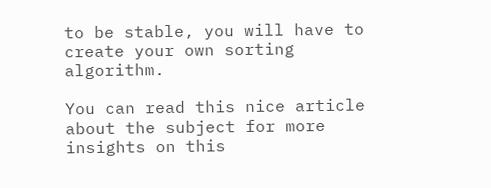to be stable, you will have to create your own sorting algorithm.

You can read this nice article about the subject for more insights on this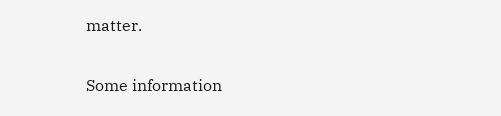matter.

Some information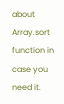about Array.sort function in case you need it.